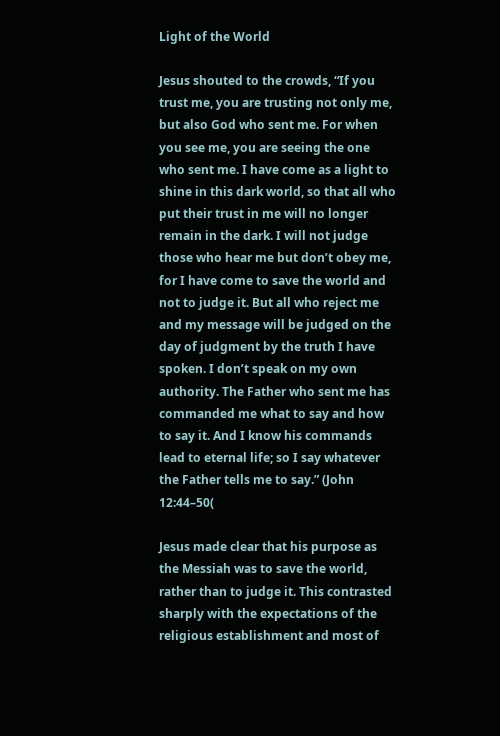Light of the World

Jesus shouted to the crowds, “If you trust me, you are trusting not only me, but also God who sent me. For when you see me, you are seeing the one who sent me. I have come as a light to shine in this dark world, so that all who put their trust in me will no longer remain in the dark. I will not judge those who hear me but don’t obey me, for I have come to save the world and not to judge it. But all who reject me and my message will be judged on the day of judgment by the truth I have spoken. I don’t speak on my own authority. The Father who sent me has commanded me what to say and how to say it. And I know his commands lead to eternal life; so I say whatever the Father tells me to say.” (John 12:44–50(

Jesus made clear that his purpose as the Messiah was to save the world, rather than to judge it. This contrasted sharply with the expectations of the religious establishment and most of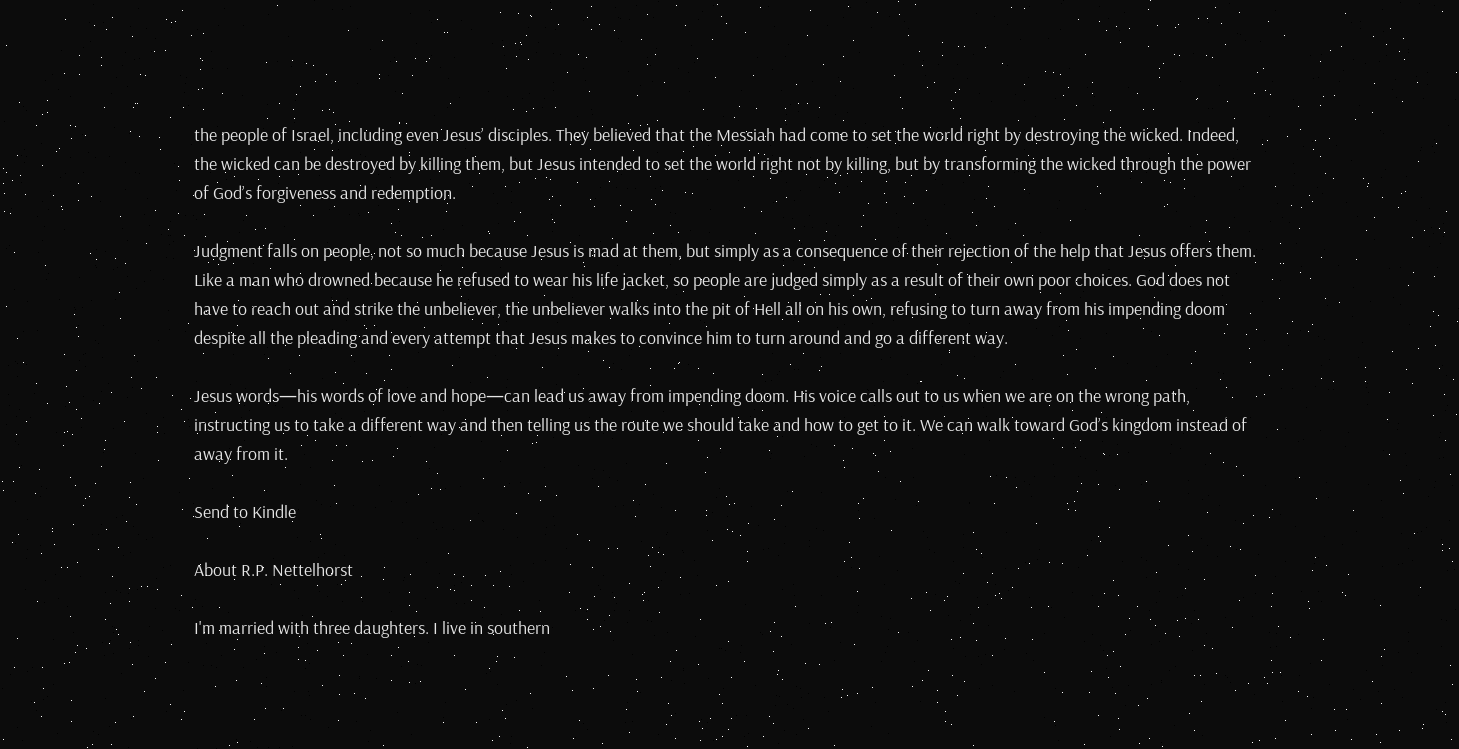the people of Israel, including even Jesus’ disciples. They believed that the Messiah had come to set the world right by destroying the wicked. Indeed, the wicked can be destroyed by killing them, but Jesus intended to set the world right not by killing, but by transforming the wicked through the power of God’s forgiveness and redemption.

Judgment falls on people, not so much because Jesus is mad at them, but simply as a consequence of their rejection of the help that Jesus offers them. Like a man who drowned because he refused to wear his life jacket, so people are judged simply as a result of their own poor choices. God does not have to reach out and strike the unbeliever, the unbeliever walks into the pit of Hell all on his own, refusing to turn away from his impending doom despite all the pleading and every attempt that Jesus makes to convince him to turn around and go a different way.

Jesus words—his words of love and hope—can lead us away from impending doom. His voice calls out to us when we are on the wrong path, instructing us to take a different way and then telling us the route we should take and how to get to it. We can walk toward God’s kingdom instead of away from it.

Send to Kindle

About R.P. Nettelhorst

I'm married with three daughters. I live in southern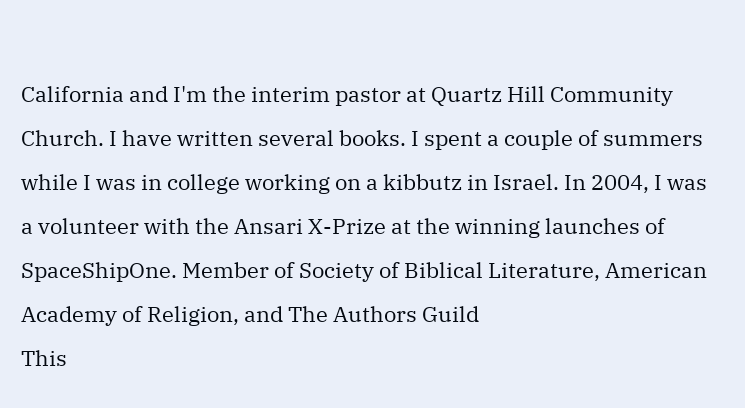California and I'm the interim pastor at Quartz Hill Community Church. I have written several books. I spent a couple of summers while I was in college working on a kibbutz in Israel. In 2004, I was a volunteer with the Ansari X-Prize at the winning launches of SpaceShipOne. Member of Society of Biblical Literature, American Academy of Religion, and The Authors Guild
This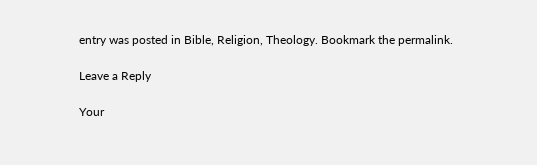entry was posted in Bible, Religion, Theology. Bookmark the permalink.

Leave a Reply

Your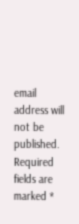email address will not be published. Required fields are marked *